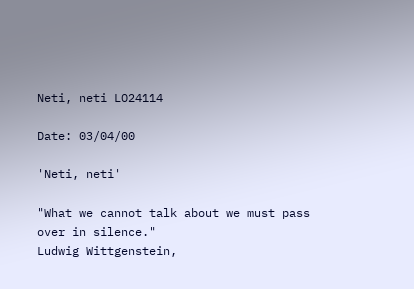Neti, neti LO24114

Date: 03/04/00

'Neti, neti'

"What we cannot talk about we must pass over in silence."
Ludwig Wittgenstein,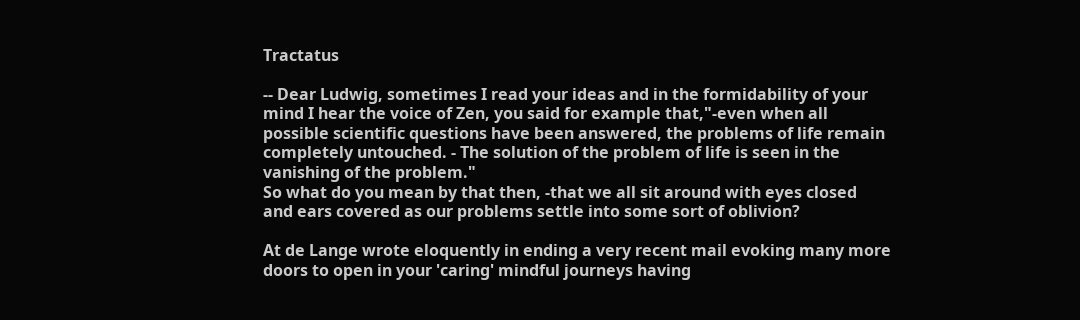Tractatus

-- Dear Ludwig, sometimes I read your ideas and in the formidability of your
mind I hear the voice of Zen, you said for example that,"-even when all
possible scientific questions have been answered, the problems of life remain
completely untouched. - The solution of the problem of life is seen in the
vanishing of the problem."
So what do you mean by that then, -that we all sit around with eyes closed
and ears covered as our problems settle into some sort of oblivion?

At de Lange wrote eloquently in ending a very recent mail evoking many more
doors to open in your 'caring' mindful journeys having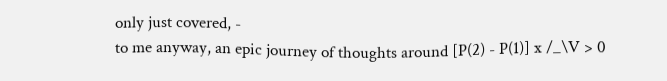only just covered, -
to me anyway, an epic journey of thoughts around [P(2) - P(1)] x /_\V > 0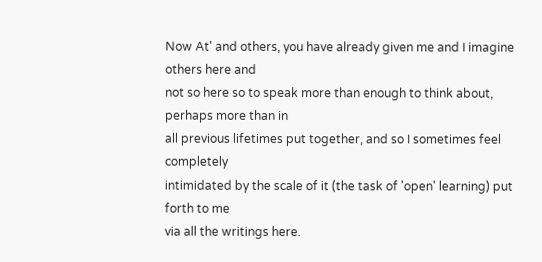Now At' and others, you have already given me and I imagine others here and
not so here so to speak more than enough to think about, perhaps more than in
all previous lifetimes put together, and so I sometimes feel completely
intimidated by the scale of it (the task of 'open' learning) put forth to me
via all the writings here.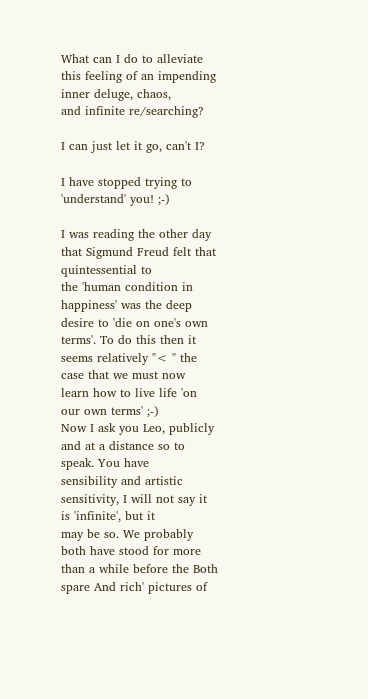What can I do to alleviate this feeling of an impending inner deluge, chaos,
and infinite re/searching?

I can just let it go, can't I?

I have stopped trying to 'understand' you! ;-)

I was reading the other day that Sigmund Freud felt that quintessential to
the 'human condition in happiness' was the deep desire to 'die on one's own
terms'. To do this then it seems relatively "< " the case that we must now
learn how to live life 'on our own terms' ;-)
Now I ask you Leo, publicly and at a distance so to speak. You have
sensibility and artistic sensitivity, I will not say it is 'infinite', but it
may be so. We probably both have stood for more than a while before the Both
spare And rich' pictures of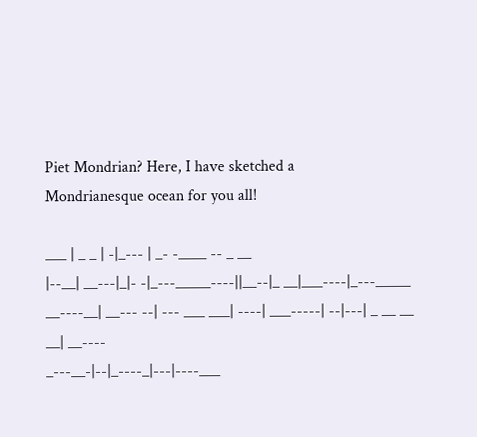Piet Mondrian? Here, I have sketched a
Mondrianesque ocean for you all!

___ | _ _ | -|_--- | _- -____ -- _ __
|--__| __---|_|- -|_---_____----||__--|_ __|___----|_---_____
__----__| __--- --| --- ___ ___| ----| ___-----| --|---| _ __ __
__| __----
_---__-|--|_----_|---|----___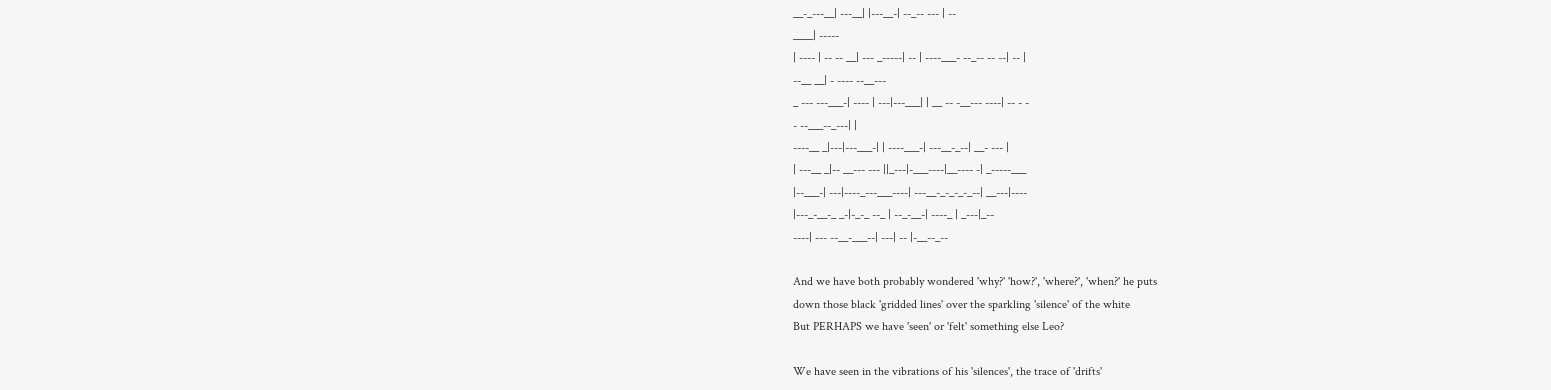__-_---__| ---__| |---__-| --_-- --- | --
____| -----
| ---- | -- -- __| --- _-----| -- | ----___- --_-- -- --| -- |
--__ __| - ---- --__---
_ --- ---___-| ---- | ---|---___| | __ -- -__--- ----| -- - -
- --___--_---| |
----__ _|---|---___-| | ----___-| ---__-_--| __- --- |
| ---__ _|-- __--- --- ||_---|-___----|__---- -| _-----___
|--___-| ---|----_---___----| ---__-_-_-_-_--| __---|----
|---_-__-_ _-|-_-_ --_ | --_-__-| ----_ | _---|_--
----| --- --__-___--| ---| -- |-__--_--

And we have both probably wondered 'why?' 'how?', 'where?', 'when?' he puts
down those black 'gridded lines' over the sparkling 'silence' of the white
But PERHAPS we have 'seen' or 'felt' something else Leo?

We have seen in the vibrations of his 'silences', the trace of 'drifts'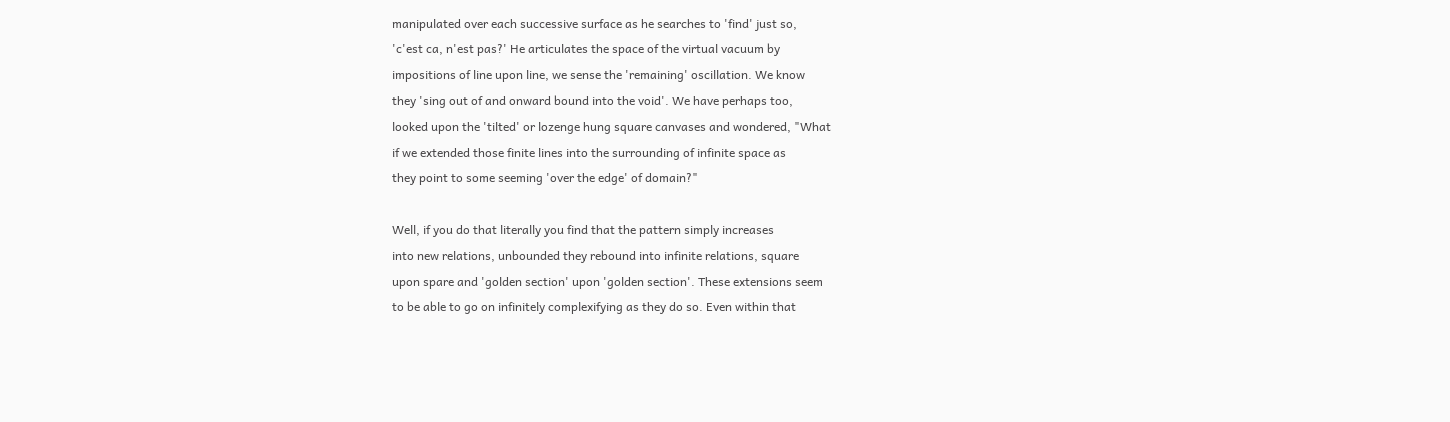manipulated over each successive surface as he searches to 'find' just so,
'c'est ca, n'est pas?' He articulates the space of the virtual vacuum by
impositions of line upon line, we sense the 'remaining' oscillation. We know
they 'sing out of and onward bound into the void'. We have perhaps too,
looked upon the 'tilted' or lozenge hung square canvases and wondered, "What
if we extended those finite lines into the surrounding of infinite space as
they point to some seeming 'over the edge' of domain?"

Well, if you do that literally you find that the pattern simply increases
into new relations, unbounded they rebound into infinite relations, square
upon spare and 'golden section' upon 'golden section'. These extensions seem
to be able to go on infinitely complexifying as they do so. Even within that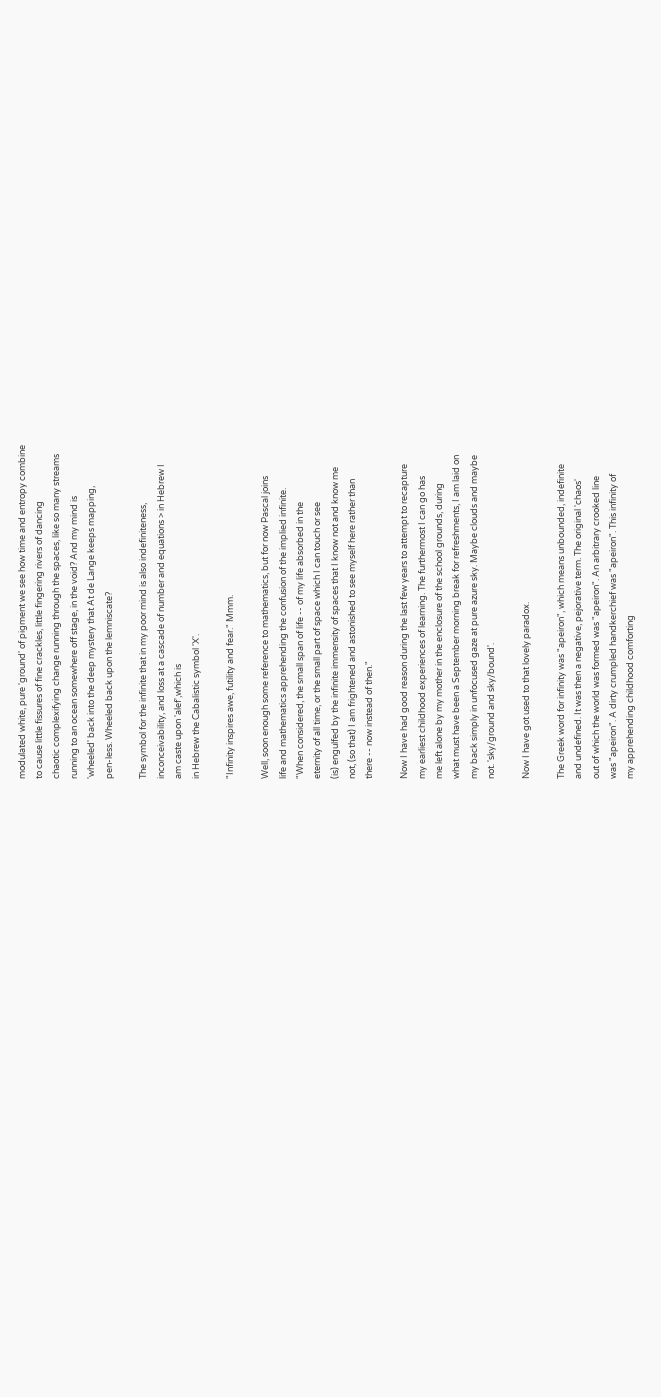modulated white, pure 'ground' of pigment we see how time and entropy combine
to cause little fissures of fine crackles, little fingering rivers of dancing
chaotic complexifying change running through the spaces, like so many streams
running to an ocean somewhere off stage, in the void? And my mind is
'wheeled' back into the deep mystery that At de Lange keeps mapping,
pen-less. Wheeled back upon the lemniscate?

The symbol for the infinite that in my poor mind is also indefiniteness,
inconceivability, and loss at a cascade of number and equations > in Hebrew I
am caste upon 'alef',which is
in Hebrew the Cabalistic symbol 'X'.

"Infinity inspires awe, futility and fear." Mmm.

Well, soon enough some reference to mathematics, but for now Pascal joins
life and mathematics apprehending the confusion of the implied infinite.
"When considered, the small span of life -- of my life absorbed in the
eternity of all time, or the small part of space which I can touch or see
(is) engulfed by the infinite immensity of spaces that I know not and know me
not, (so that) I am frightened and astonished to see myself here rather than
there -- now instead of then."

Now I have had good reason during the last few years to attempt to recapture
my earliest childhood experiences of learning. The furthermost I can go has
me left alone by my mother in the enclosure of the school grounds, during
what must have been a September morning break for refreshments, I am laid on
my back simply in unfocused gaze at pure azure sky. Maybe clouds and maybe
not. 'sky/ground and sky/bound'.

Now I have got used to that lovely paradox.

The Greek word for infinity was "apeiron", which means unbounded, indefinite
and undefined. It was then a negative, pejorative term. The original 'chaos'
out of which the world was formed was "apeiron". An arbitrary crooked line
was "apeiron". A dirty crumpled handkerchief was "apeiron". This infinity of
my apprehending childhood comforting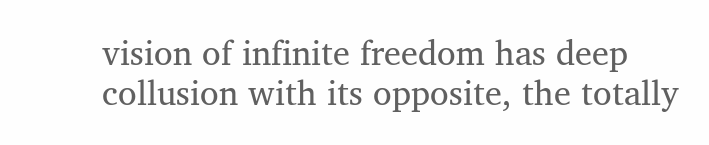vision of infinite freedom has deep
collusion with its opposite, the totally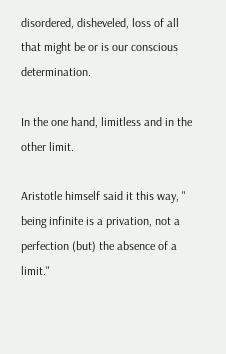disordered, disheveled, loss of all
that might be or is our conscious determination.

In the one hand, limitless and in the other limit.

Aristotle himself said it this way, " being infinite is a privation, not a
perfection (but) the absence of a limit."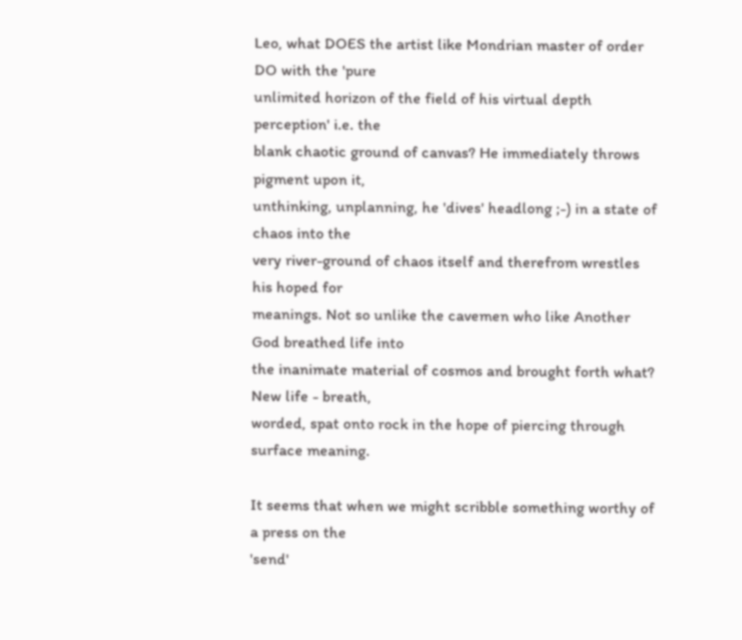Leo, what DOES the artist like Mondrian master of order DO with the 'pure
unlimited horizon of the field of his virtual depth perception' i.e. the
blank chaotic ground of canvas? He immediately throws pigment upon it,
unthinking, unplanning, he 'dives' headlong ;-) in a state of chaos into the
very river-ground of chaos itself and therefrom wrestles his hoped for
meanings. Not so unlike the cavemen who like Another God breathed life into
the inanimate material of cosmos and brought forth what? New life - breath,
worded, spat onto rock in the hope of piercing through surface meaning.

It seems that when we might scribble something worthy of a press on the
'send'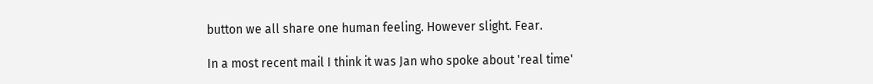button we all share one human feeling. However slight. Fear.

In a most recent mail I think it was Jan who spoke about 'real time'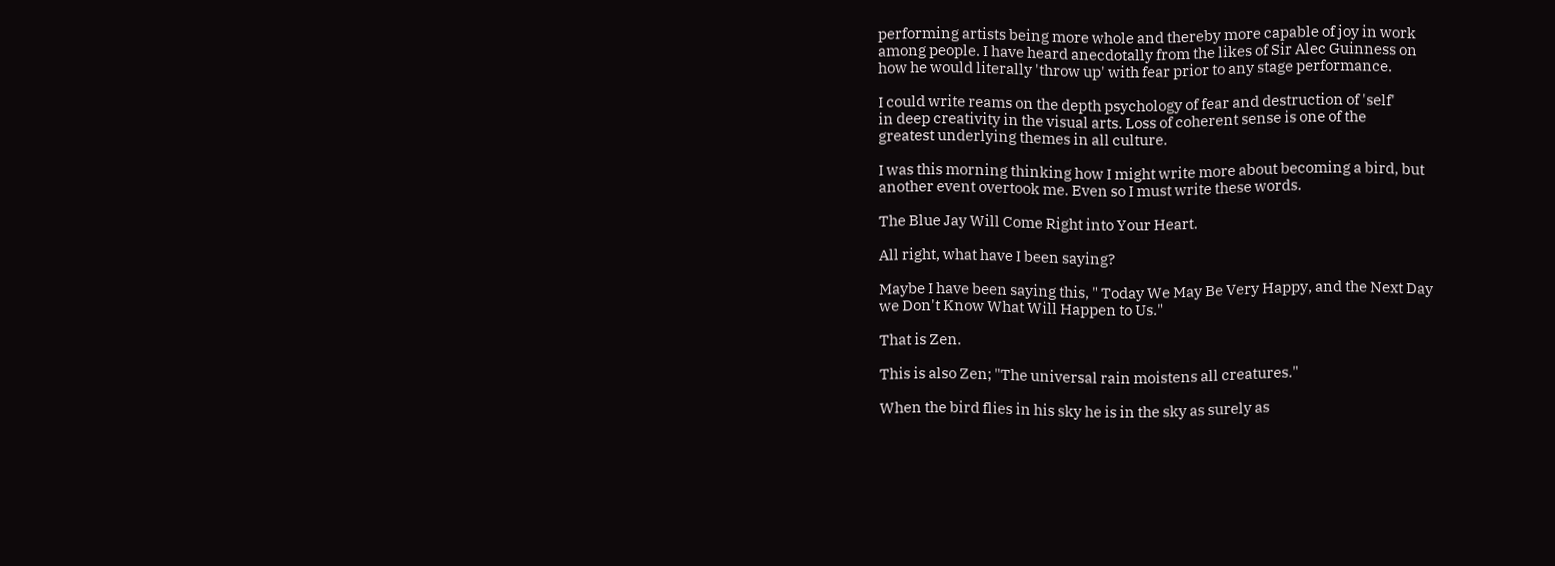performing artists being more whole and thereby more capable of joy in work
among people. I have heard anecdotally from the likes of Sir Alec Guinness on
how he would literally 'throw up' with fear prior to any stage performance.

I could write reams on the depth psychology of fear and destruction of 'self'
in deep creativity in the visual arts. Loss of coherent sense is one of the
greatest underlying themes in all culture.

I was this morning thinking how I might write more about becoming a bird, but
another event overtook me. Even so I must write these words.

The Blue Jay Will Come Right into Your Heart.

All right, what have I been saying?

Maybe I have been saying this, " Today We May Be Very Happy, and the Next Day
we Don't Know What Will Happen to Us."

That is Zen.

This is also Zen; "The universal rain moistens all creatures."

When the bird flies in his sky he is in the sky as surely as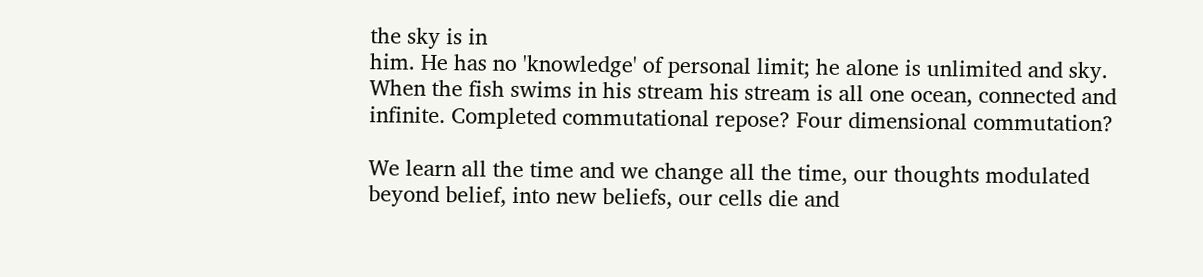the sky is in
him. He has no 'knowledge' of personal limit; he alone is unlimited and sky.
When the fish swims in his stream his stream is all one ocean, connected and
infinite. Completed commutational repose? Four dimensional commutation?

We learn all the time and we change all the time, our thoughts modulated
beyond belief, into new beliefs, our cells die and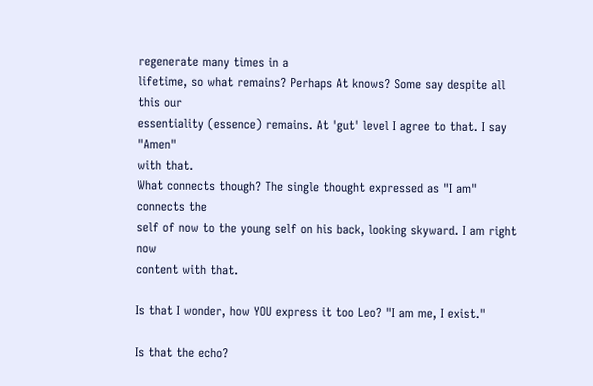regenerate many times in a
lifetime, so what remains? Perhaps At knows? Some say despite all this our
essentiality (essence) remains. At 'gut' level I agree to that. I say "Amen"
with that.
What connects though? The single thought expressed as "I am" connects the
self of now to the young self on his back, looking skyward. I am right now
content with that.

Is that I wonder, how YOU express it too Leo? "I am me, I exist."

Is that the echo?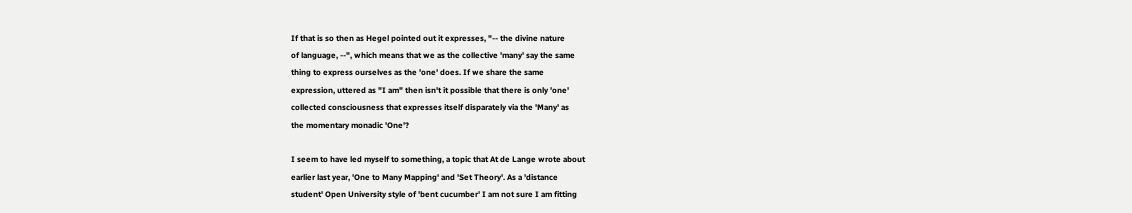If that is so then as Hegel pointed out it expresses, "-- the divine nature
of language, --", which means that we as the collective 'many' say the same
thing to express ourselves as the 'one' does. If we share the same
expression, uttered as "I am" then isn't it possible that there is only 'one'
collected consciousness that expresses itself disparately via the 'Many' as
the momentary monadic 'One'?

I seem to have led myself to something, a topic that At de Lange wrote about
earlier last year, 'One to Many Mapping' and 'Set Theory'. As a 'distance
student' Open University style of 'bent cucumber' I am not sure I am fitting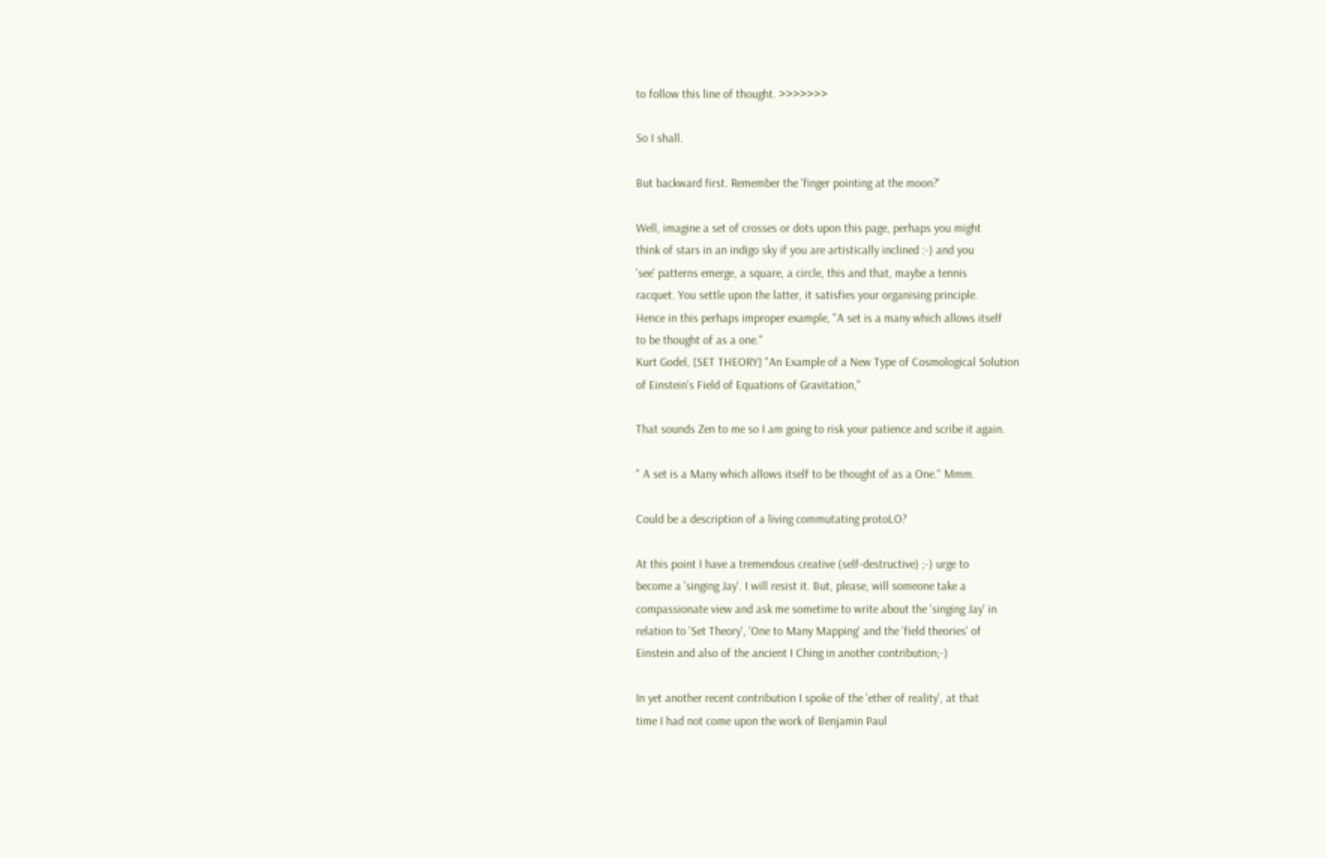to follow this line of thought. >>>>>>>

So I shall.

But backward first. Remember the 'finger pointing at the moon?'

Well, imagine a set of crosses or dots upon this page, perhaps you might
think of stars in an indigo sky if you are artistically inclined :-) and you
'see' patterns emerge, a square, a circle, this and that, maybe a tennis
racquet. You settle upon the latter, it satisfies your organising principle.
Hence in this perhaps improper example, "A set is a many which allows itself
to be thought of as a one."
Kurt Godel, [SET THEORY] "An Example of a New Type of Cosmological Solution
of Einstein's Field of Equations of Gravitation,"

That sounds Zen to me so I am going to risk your patience and scribe it again.

" A set is a Many which allows itself to be thought of as a One." Mmm.

Could be a description of a living commutating protoLO?

At this point I have a tremendous creative (self-destructive) ;-) urge to
become a 'singing Jay'. I will resist it. But, please, will someone take a
compassionate view and ask me sometime to write about the 'singing Jay' in
relation to 'Set Theory', 'One to Many Mapping' and the 'field theories' of
Einstein and also of the ancient I Ching in another contribution;-)

In yet another recent contribution I spoke of the 'ether of reality', at that
time I had not come upon the work of Benjamin Paul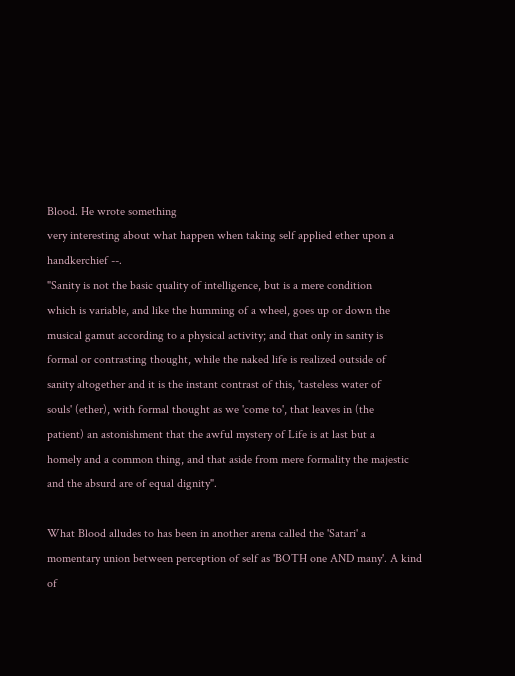Blood. He wrote something
very interesting about what happen when taking self applied ether upon a
handkerchief --.
"Sanity is not the basic quality of intelligence, but is a mere condition
which is variable, and like the humming of a wheel, goes up or down the
musical gamut according to a physical activity; and that only in sanity is
formal or contrasting thought, while the naked life is realized outside of
sanity altogether and it is the instant contrast of this, 'tasteless water of
souls' (ether), with formal thought as we 'come to', that leaves in (the
patient) an astonishment that the awful mystery of Life is at last but a
homely and a common thing, and that aside from mere formality the majestic
and the absurd are of equal dignity".

What Blood alludes to has been in another arena called the 'Satari' a
momentary union between perception of self as 'BOTH one AND many'. A kind of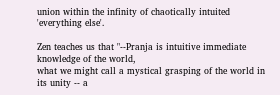union within the infinity of chaotically intuited 'everything else'.

Zen teaches us that "--Pranja is intuitive immediate knowledge of the world,
what we might call a mystical grasping of the world in its unity -- a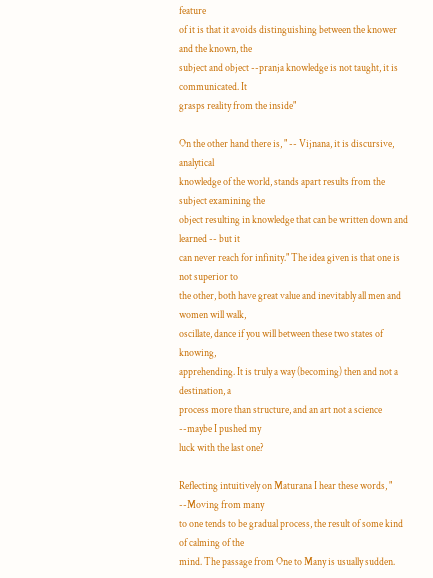feature
of it is that it avoids distinguishing between the knower and the known, the
subject and object --pranja knowledge is not taught, it is communicated. It
grasps reality from the inside"

On the other hand there is, " -- Vijnana, it is discursive, analytical
knowledge of the world, stands apart results from the subject examining the
object resulting in knowledge that can be written down and learned -- but it
can never reach for infinity." The idea given is that one is not superior to
the other, both have great value and inevitably all men and women will walk,
oscillate, dance if you will between these two states of knowing,
apprehending. It is truly a way (becoming) then and not a destination, a
process more than structure, and an art not a science --maybe I pushed my
luck with the last one?

Reflecting intuitively on Maturana I hear these words, " --Moving from many
to one tends to be gradual process, the result of some kind of calming of the
mind. The passage from One to Many is usually sudden.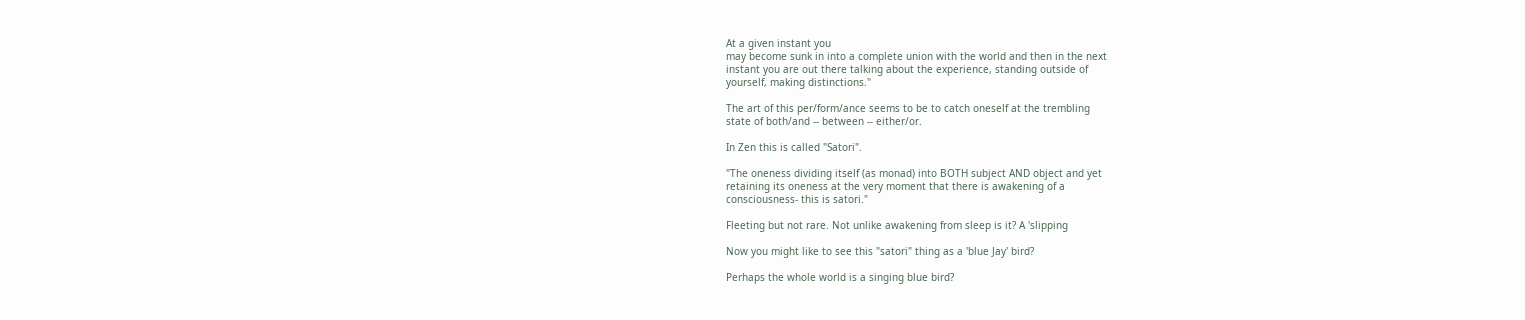At a given instant you
may become sunk in into a complete union with the world and then in the next
instant you are out there talking about the experience, standing outside of
yourself, making distinctions."

The art of this per/form/ance seems to be to catch oneself at the trembling
state of both/and -- between -- either/or.

In Zen this is called "Satori".

"The oneness dividing itself (as monad) into BOTH subject AND object and yet
retaining its oneness at the very moment that there is awakening of a
consciousness- this is satori."

Fleeting but not rare. Not unlike awakening from sleep is it? A 'slipping

Now you might like to see this "satori" thing as a 'blue Jay' bird?

Perhaps the whole world is a singing blue bird?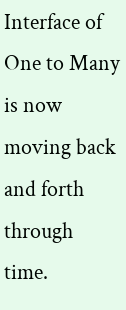Interface of One to Many is now moving back and forth through time.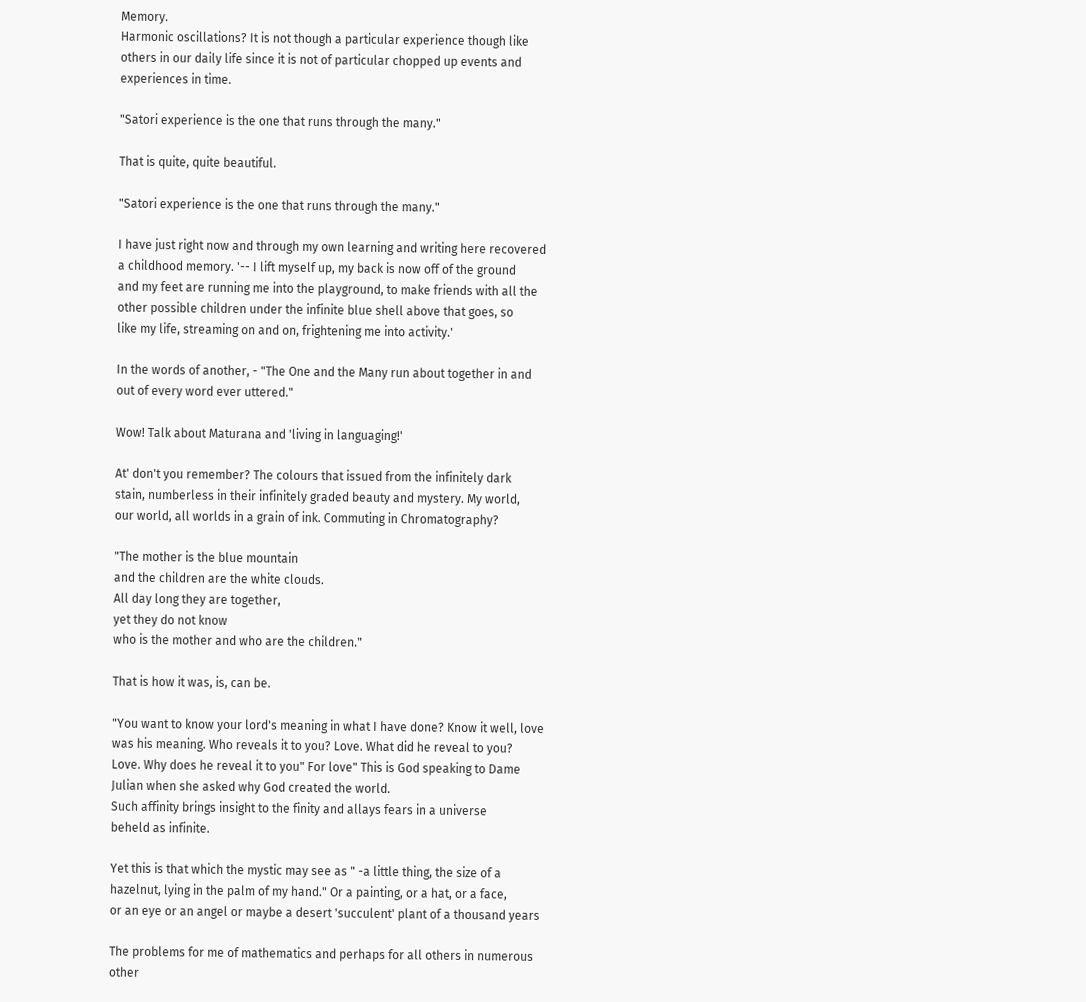Memory.
Harmonic oscillations? It is not though a particular experience though like
others in our daily life since it is not of particular chopped up events and
experiences in time.

"Satori experience is the one that runs through the many."

That is quite, quite beautiful.

"Satori experience is the one that runs through the many."

I have just right now and through my own learning and writing here recovered
a childhood memory. '-- I lift myself up, my back is now off of the ground
and my feet are running me into the playground, to make friends with all the
other possible children under the infinite blue shell above that goes, so
like my life, streaming on and on, frightening me into activity.'

In the words of another, - "The One and the Many run about together in and
out of every word ever uttered."

Wow! Talk about Maturana and 'living in languaging!'

At' don't you remember? The colours that issued from the infinitely dark
stain, numberless in their infinitely graded beauty and mystery. My world,
our world, all worlds in a grain of ink. Commuting in Chromatography?

"The mother is the blue mountain
and the children are the white clouds.
All day long they are together,
yet they do not know
who is the mother and who are the children."

That is how it was, is, can be.

"You want to know your lord's meaning in what I have done? Know it well, love
was his meaning. Who reveals it to you? Love. What did he reveal to you?
Love. Why does he reveal it to you" For love" This is God speaking to Dame
Julian when she asked why God created the world.
Such affinity brings insight to the finity and allays fears in a universe
beheld as infinite.

Yet this is that which the mystic may see as " -a little thing, the size of a
hazelnut, lying in the palm of my hand." Or a painting, or a hat, or a face,
or an eye or an angel or maybe a desert 'succulent' plant of a thousand years

The problems for me of mathematics and perhaps for all others in numerous
other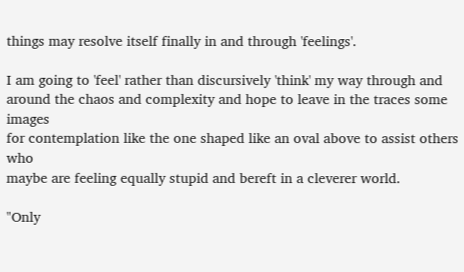things may resolve itself finally in and through 'feelings'.

I am going to 'feel' rather than discursively 'think' my way through and
around the chaos and complexity and hope to leave in the traces some images
for contemplation like the one shaped like an oval above to assist others who
maybe are feeling equally stupid and bereft in a cleverer world.

"Only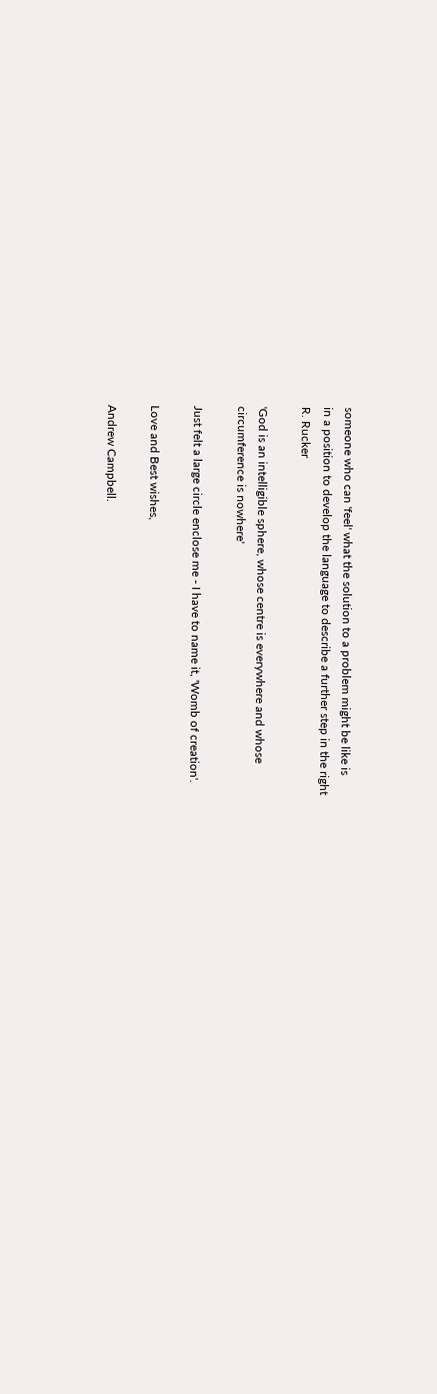someone who can 'feel' what the solution to a problem might be like is
in a position to develop the language to describe a further step in the right
R. Rucker

'God is an intelligible sphere, whose centre is everywhere and whose
circumference is nowhere'

Just felt a large circle enclose me - I have to name it, 'Womb of creation'.

Love and Best wishes,

Andrew Campbell.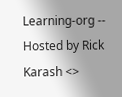Learning-org -- Hosted by Rick Karash <>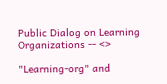Public Dialog on Learning Organizations -- <>

"Learning-org" and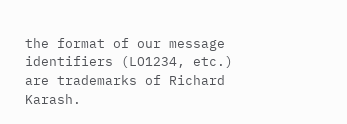the format of our message identifiers (LO1234, etc.) are trademarks of Richard Karash.